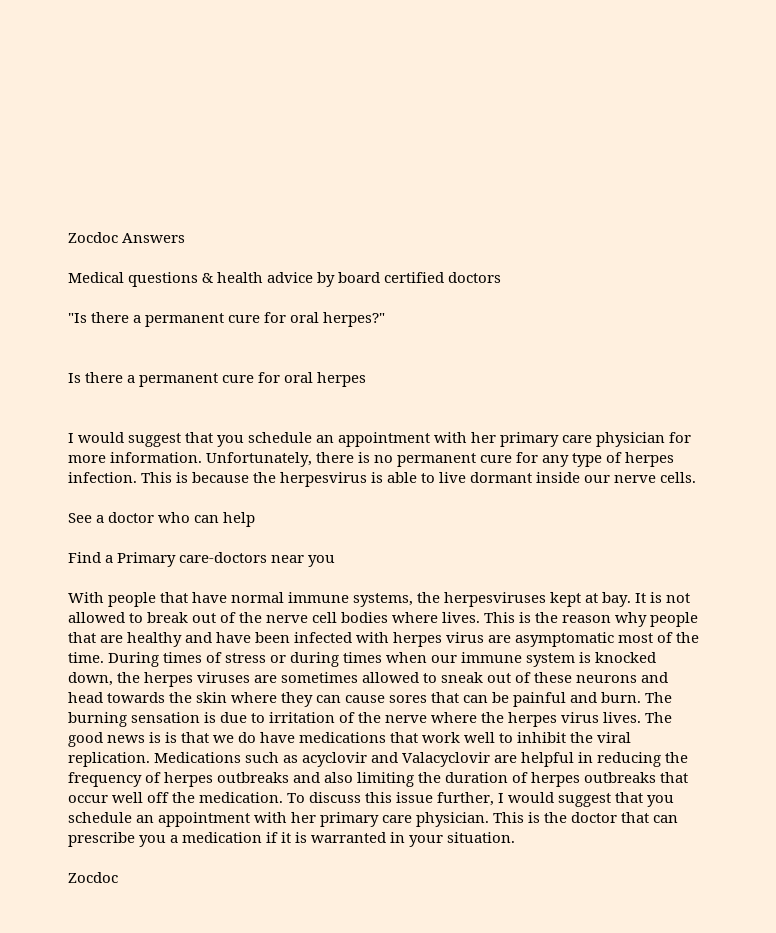Zocdoc Answers

Medical questions & health advice by board certified doctors

"Is there a permanent cure for oral herpes?"


Is there a permanent cure for oral herpes


I would suggest that you schedule an appointment with her primary care physician for more information. Unfortunately, there is no permanent cure for any type of herpes infection. This is because the herpesvirus is able to live dormant inside our nerve cells.

See a doctor who can help

Find a Primary care-doctors near you

With people that have normal immune systems, the herpesviruses kept at bay. It is not allowed to break out of the nerve cell bodies where lives. This is the reason why people that are healthy and have been infected with herpes virus are asymptomatic most of the time. During times of stress or during times when our immune system is knocked down, the herpes viruses are sometimes allowed to sneak out of these neurons and head towards the skin where they can cause sores that can be painful and burn. The burning sensation is due to irritation of the nerve where the herpes virus lives. The good news is is that we do have medications that work well to inhibit the viral replication. Medications such as acyclovir and Valacyclovir are helpful in reducing the frequency of herpes outbreaks and also limiting the duration of herpes outbreaks that occur well off the medication. To discuss this issue further, I would suggest that you schedule an appointment with her primary care physician. This is the doctor that can prescribe you a medication if it is warranted in your situation.

Zocdoc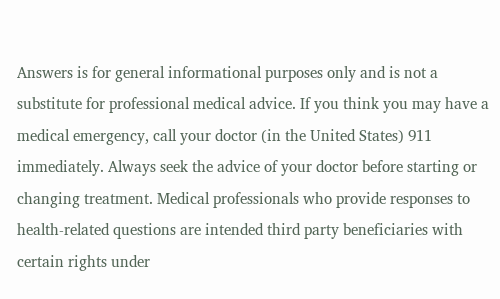Answers is for general informational purposes only and is not a substitute for professional medical advice. If you think you may have a medical emergency, call your doctor (in the United States) 911 immediately. Always seek the advice of your doctor before starting or changing treatment. Medical professionals who provide responses to health-related questions are intended third party beneficiaries with certain rights under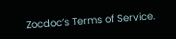Zocdoc’s Terms of Service.